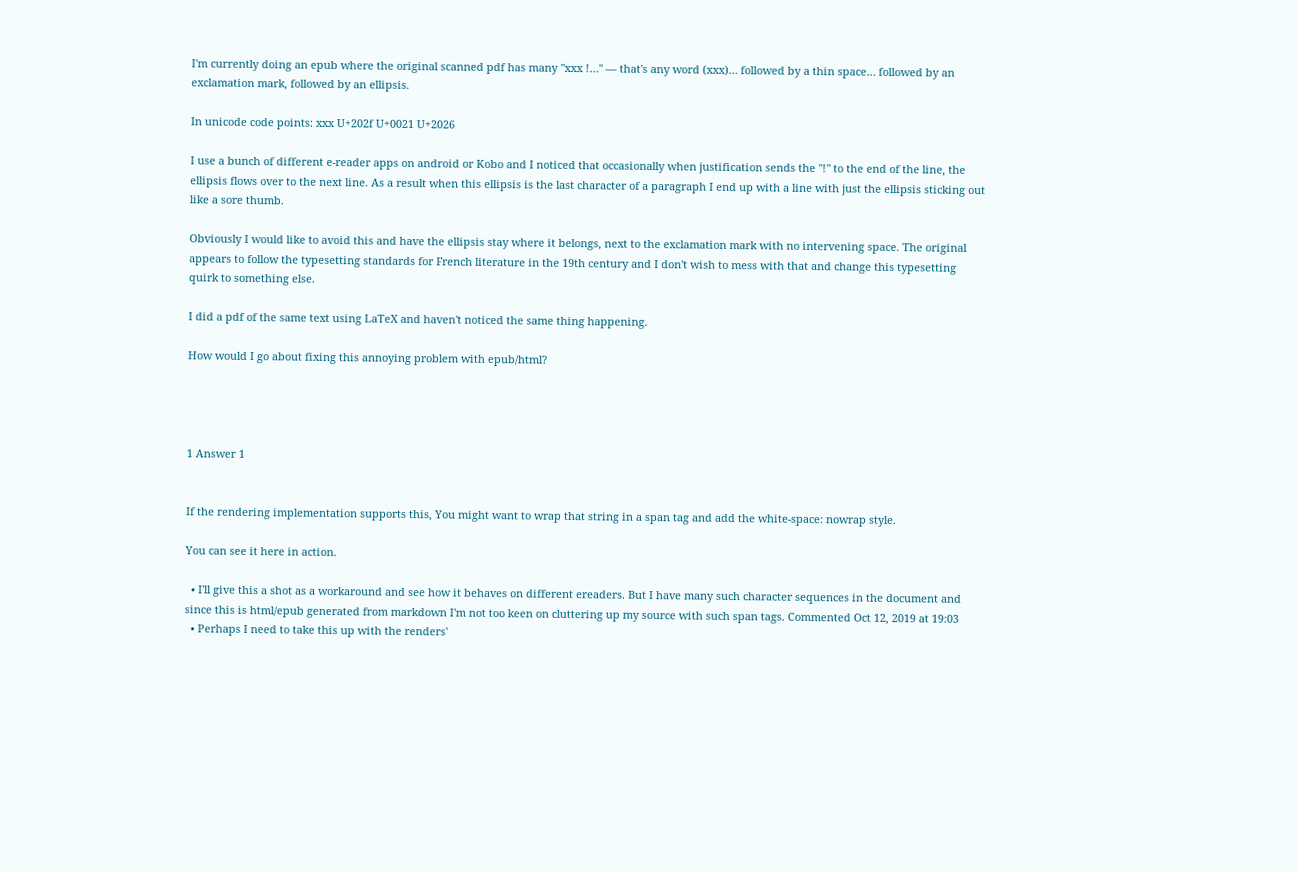I'm currently doing an epub where the original scanned pdf has many "xxx !…" — that's any word (xxx)… followed by a thin space… followed by an exclamation mark, followed by an ellipsis.

In unicode code points: xxx U+202f U+0021 U+2026

I use a bunch of different e-reader apps on android or Kobo and I noticed that occasionally when justification sends the "!" to the end of the line, the ellipsis flows over to the next line. As a result when this ellipsis is the last character of a paragraph I end up with a line with just the ellipsis sticking out like a sore thumb.

Obviously I would like to avoid this and have the ellipsis stay where it belongs, next to the exclamation mark with no intervening space. The original appears to follow the typesetting standards for French literature in the 19th century and I don't wish to mess with that and change this typesetting quirk to something else.

I did a pdf of the same text using LaTeX and haven't noticed the same thing happening.

How would I go about fixing this annoying problem with epub/html?




1 Answer 1


If the rendering implementation supports this, You might want to wrap that string in a span tag and add the white-space: nowrap style.

You can see it here in action.

  • I'll give this a shot as a workaround and see how it behaves on different ereaders. But I have many such character sequences in the document and since this is html/epub generated from markdown I'm not too keen on cluttering up my source with such span tags. Commented Oct 12, 2019 at 19:03
  • Perhaps I need to take this up with the renders'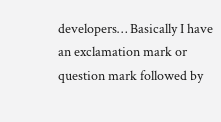developers… Basically I have an exclamation mark or question mark followed by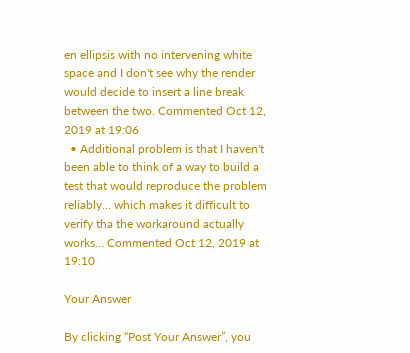en ellipsis with no intervening white space and I don't see why the render would decide to insert a line break between the two. Commented Oct 12, 2019 at 19:06
  • Additional problem is that I haven't been able to think of a way to build a test that would reproduce the problem reliably… which makes it difficult to verify tha the workaround actually works… Commented Oct 12, 2019 at 19:10

Your Answer

By clicking “Post Your Answer”, you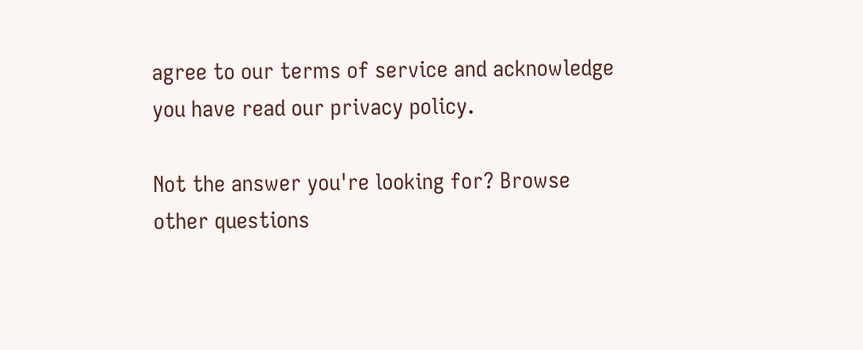agree to our terms of service and acknowledge you have read our privacy policy.

Not the answer you're looking for? Browse other questions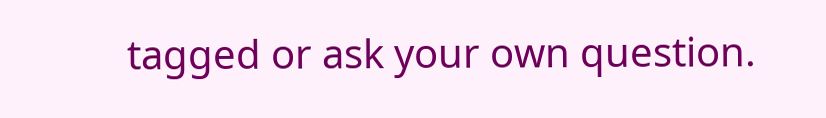tagged or ask your own question.